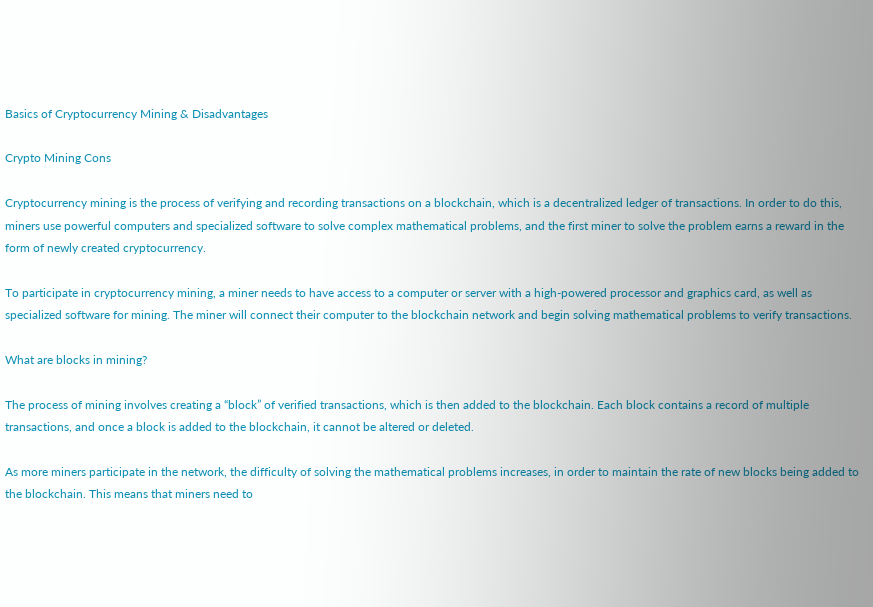Basics of Cryptocurrency Mining & Disadvantages

Crypto Mining Cons

Cryptocurrency mining is the process of verifying and recording transactions on a blockchain, which is a decentralized ledger of transactions. In order to do this, miners use powerful computers and specialized software to solve complex mathematical problems, and the first miner to solve the problem earns a reward in the form of newly created cryptocurrency.

To participate in cryptocurrency mining, a miner needs to have access to a computer or server with a high-powered processor and graphics card, as well as specialized software for mining. The miner will connect their computer to the blockchain network and begin solving mathematical problems to verify transactions.

What are blocks in mining?

The process of mining involves creating a “block” of verified transactions, which is then added to the blockchain. Each block contains a record of multiple transactions, and once a block is added to the blockchain, it cannot be altered or deleted.

As more miners participate in the network, the difficulty of solving the mathematical problems increases, in order to maintain the rate of new blocks being added to the blockchain. This means that miners need to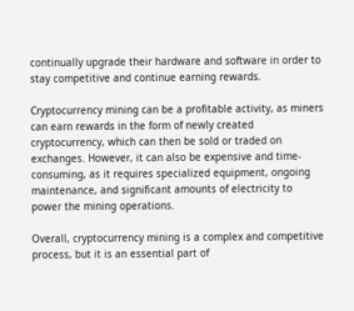continually upgrade their hardware and software in order to stay competitive and continue earning rewards.

Cryptocurrency mining can be a profitable activity, as miners can earn rewards in the form of newly created cryptocurrency, which can then be sold or traded on exchanges. However, it can also be expensive and time-consuming, as it requires specialized equipment, ongoing maintenance, and significant amounts of electricity to power the mining operations.

Overall, cryptocurrency mining is a complex and competitive process, but it is an essential part of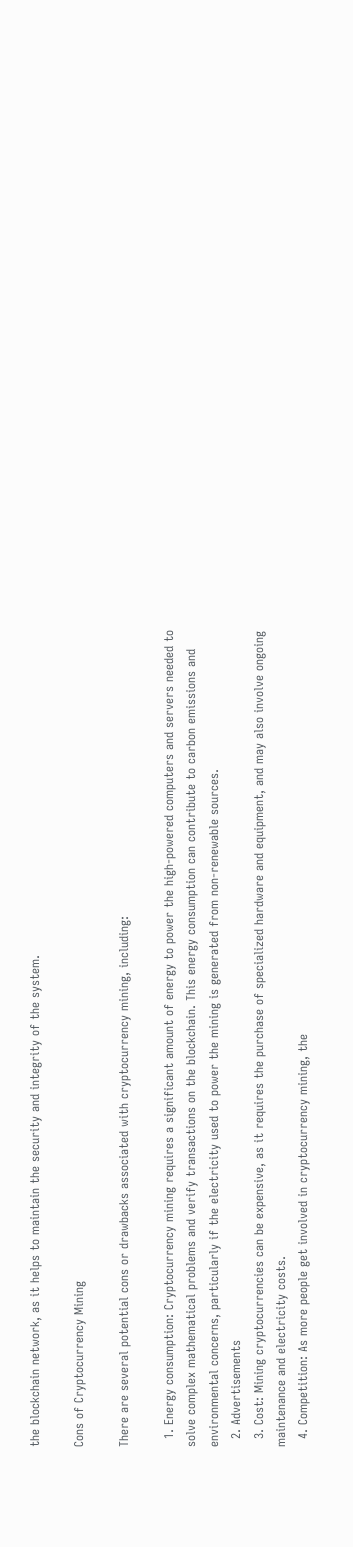the blockchain network, as it helps to maintain the security and integrity of the system.

Cons of Cryptocurrency Mining

There are several potential cons or drawbacks associated with cryptocurrency mining, including:

  1. Energy consumption: Cryptocurrency mining requires a significant amount of energy to power the high-powered computers and servers needed to solve complex mathematical problems and verify transactions on the blockchain. This energy consumption can contribute to carbon emissions and environmental concerns, particularly if the electricity used to power the mining is generated from non-renewable sources.
  2. Advertisements
  3. Cost: Mining cryptocurrencies can be expensive, as it requires the purchase of specialized hardware and equipment, and may also involve ongoing maintenance and electricity costs.
  4. Competition: As more people get involved in cryptocurrency mining, the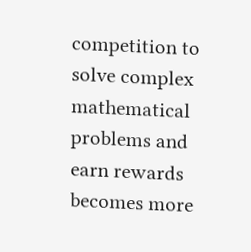competition to solve complex mathematical problems and earn rewards becomes more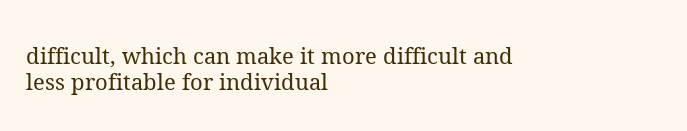difficult, which can make it more difficult and less profitable for individual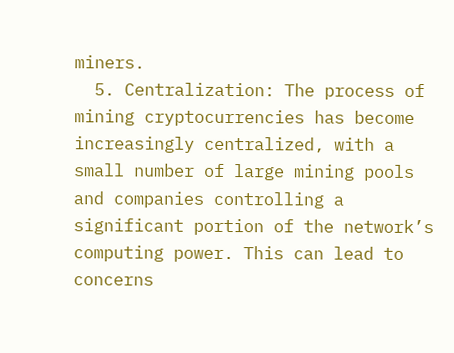miners.
  5. Centralization: The process of mining cryptocurrencies has become increasingly centralized, with a small number of large mining pools and companies controlling a significant portion of the network’s computing power. This can lead to concerns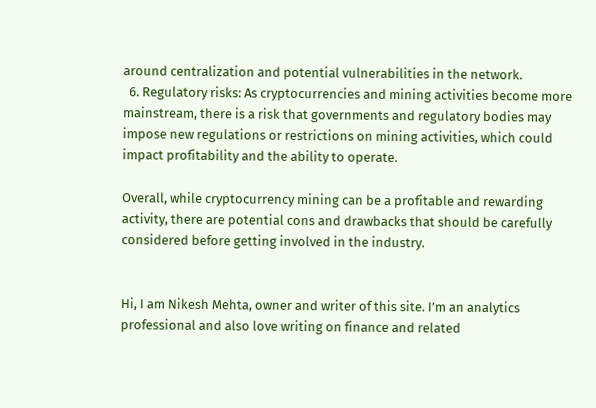around centralization and potential vulnerabilities in the network.
  6. Regulatory risks: As cryptocurrencies and mining activities become more mainstream, there is a risk that governments and regulatory bodies may impose new regulations or restrictions on mining activities, which could impact profitability and the ability to operate.

Overall, while cryptocurrency mining can be a profitable and rewarding activity, there are potential cons and drawbacks that should be carefully considered before getting involved in the industry.


Hi, I am Nikesh Mehta, owner and writer of this site. I’m an analytics professional and also love writing on finance and related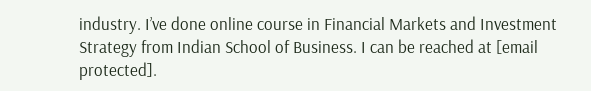industry. I’ve done online course in Financial Markets and Investment Strategy from Indian School of Business. I can be reached at [email protected].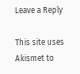Leave a Reply

This site uses Akismet to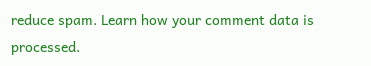reduce spam. Learn how your comment data is processed.